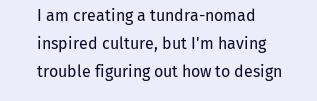I am creating a tundra-nomad inspired culture, but I'm having trouble figuring out how to design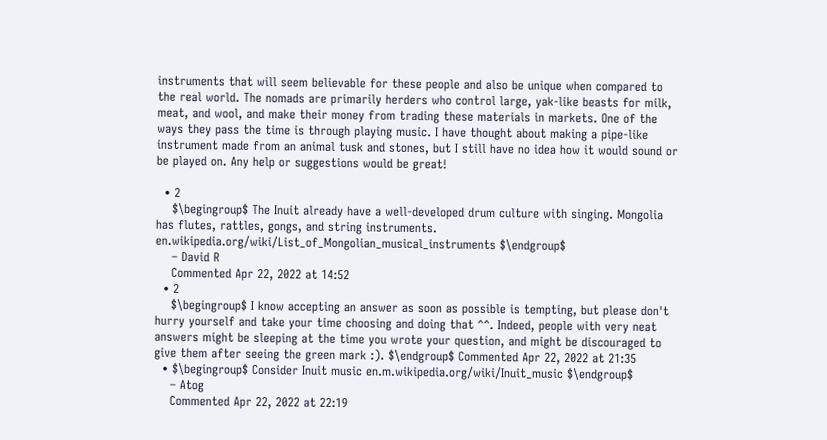instruments that will seem believable for these people and also be unique when compared to the real world. The nomads are primarily herders who control large, yak-like beasts for milk, meat, and wool, and make their money from trading these materials in markets. One of the ways they pass the time is through playing music. I have thought about making a pipe-like instrument made from an animal tusk and stones, but I still have no idea how it would sound or be played on. Any help or suggestions would be great!

  • 2
    $\begingroup$ The Inuit already have a well-developed drum culture with singing. Mongolia has flutes, rattles, gongs, and string instruments. en.wikipedia.org/wiki/List_of_Mongolian_musical_instruments $\endgroup$
    – David R
    Commented Apr 22, 2022 at 14:52
  • 2
    $\begingroup$ I know accepting an answer as soon as possible is tempting, but please don't hurry yourself and take your time choosing and doing that ^^. Indeed, people with very neat answers might be sleeping at the time you wrote your question, and might be discouraged to give them after seeing the green mark :). $\endgroup$ Commented Apr 22, 2022 at 21:35
  • $\begingroup$ Consider Inuit music en.m.wikipedia.org/wiki/Inuit_music $\endgroup$
    – Atog
    Commented Apr 22, 2022 at 22:19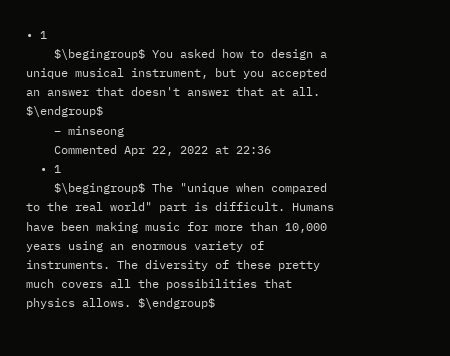• 1
    $\begingroup$ You asked how to design a unique musical instrument, but you accepted an answer that doesn't answer that at all. $\endgroup$
    – minseong
    Commented Apr 22, 2022 at 22:36
  • 1
    $\begingroup$ The "unique when compared to the real world" part is difficult. Humans have been making music for more than 10,000 years using an enormous variety of instruments. The diversity of these pretty much covers all the possibilities that physics allows. $\endgroup$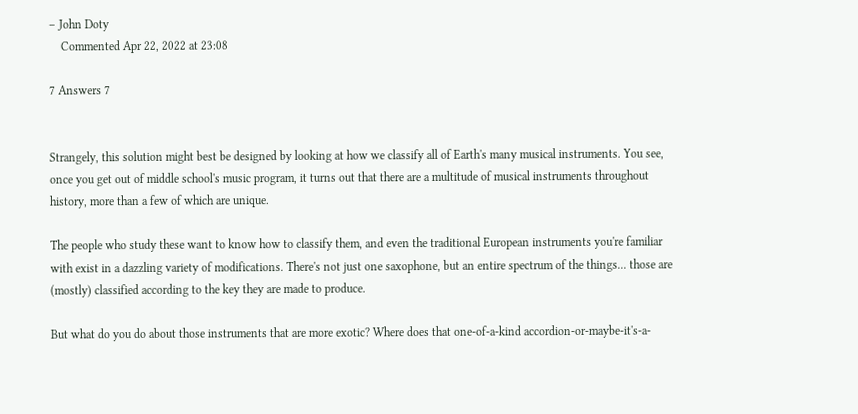– John Doty
    Commented Apr 22, 2022 at 23:08

7 Answers 7


Strangely, this solution might best be designed by looking at how we classify all of Earth's many musical instruments. You see, once you get out of middle school's music program, it turns out that there are a multitude of musical instruments throughout history, more than a few of which are unique.

The people who study these want to know how to classify them, and even the traditional European instruments you're familiar with exist in a dazzling variety of modifications. There's not just one saxophone, but an entire spectrum of the things... those are (mostly) classified according to the key they are made to produce.

But what do you do about those instruments that are more exotic? Where does that one-of-a-kind accordion-or-maybe-it's-a-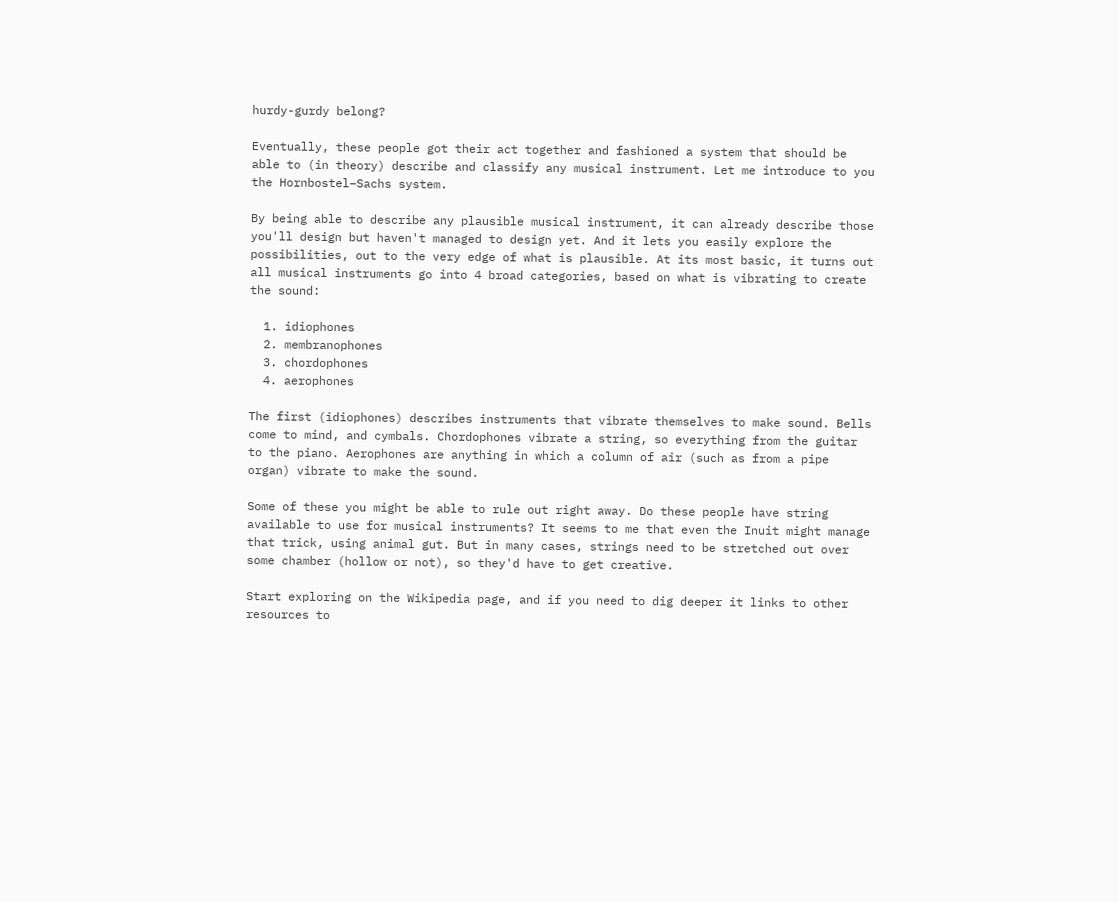hurdy-gurdy belong?

Eventually, these people got their act together and fashioned a system that should be able to (in theory) describe and classify any musical instrument. Let me introduce to you the Hornbostel–Sachs system.

By being able to describe any plausible musical instrument, it can already describe those you'll design but haven't managed to design yet. And it lets you easily explore the possibilities, out to the very edge of what is plausible. At its most basic, it turns out all musical instruments go into 4 broad categories, based on what is vibrating to create the sound:

  1. idiophones
  2. membranophones
  3. chordophones
  4. aerophones

The first (idiophones) describes instruments that vibrate themselves to make sound. Bells come to mind, and cymbals. Chordophones vibrate a string, so everything from the guitar to the piano. Aerophones are anything in which a column of air (such as from a pipe organ) vibrate to make the sound.

Some of these you might be able to rule out right away. Do these people have string available to use for musical instruments? It seems to me that even the Inuit might manage that trick, using animal gut. But in many cases, strings need to be stretched out over some chamber (hollow or not), so they'd have to get creative.

Start exploring on the Wikipedia page, and if you need to dig deeper it links to other resources to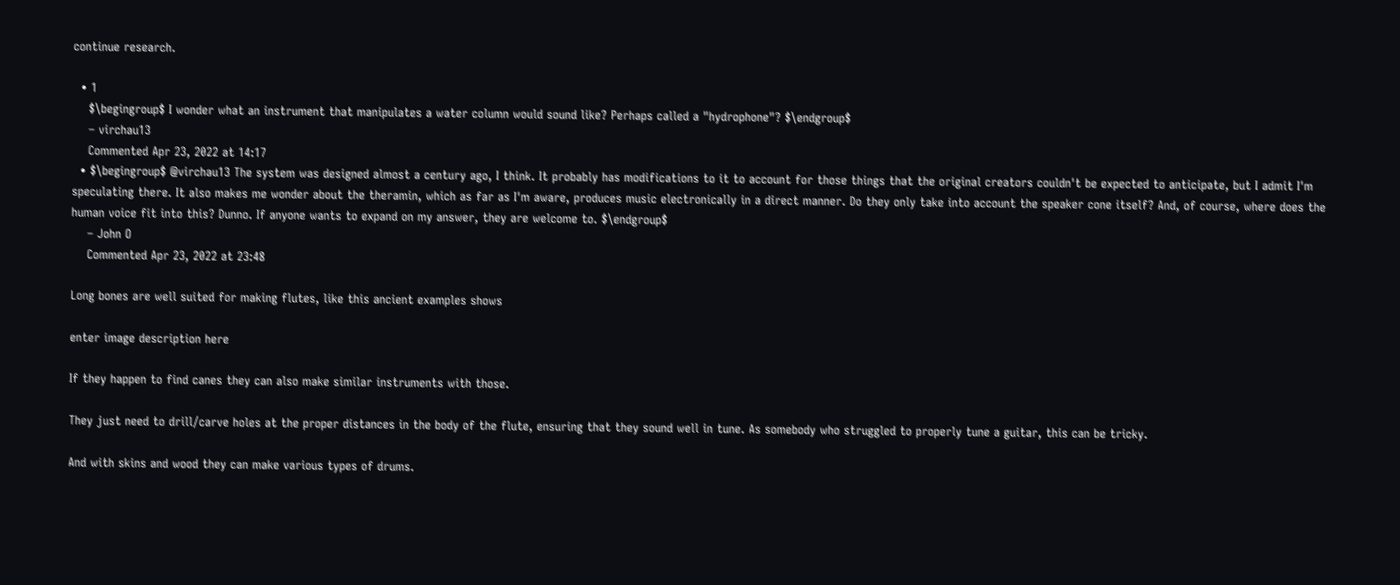continue research.

  • 1
    $\begingroup$ I wonder what an instrument that manipulates a water column would sound like? Perhaps called a "hydrophone"? $\endgroup$
    – virchau13
    Commented Apr 23, 2022 at 14:17
  • $\begingroup$ @virchau13 The system was designed almost a century ago, I think. It probably has modifications to it to account for those things that the original creators couldn't be expected to anticipate, but I admit I'm speculating there. It also makes me wonder about the theramin, which as far as I'm aware, produces music electronically in a direct manner. Do they only take into account the speaker cone itself? And, of course, where does the human voice fit into this? Dunno. If anyone wants to expand on my answer, they are welcome to. $\endgroup$
    – John O
    Commented Apr 23, 2022 at 23:48

Long bones are well suited for making flutes, like this ancient examples shows

enter image description here

If they happen to find canes they can also make similar instruments with those.

They just need to drill/carve holes at the proper distances in the body of the flute, ensuring that they sound well in tune. As somebody who struggled to properly tune a guitar, this can be tricky.

And with skins and wood they can make various types of drums.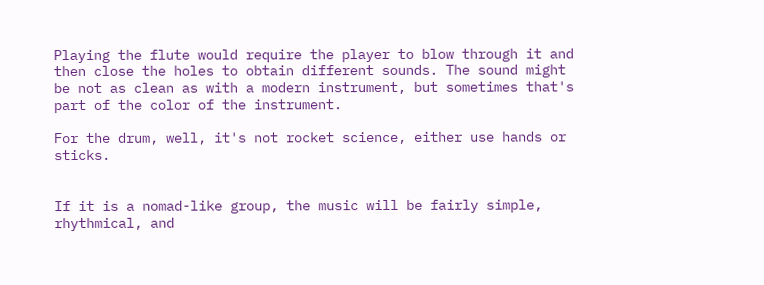Playing the flute would require the player to blow through it and then close the holes to obtain different sounds. The sound might be not as clean as with a modern instrument, but sometimes that's part of the color of the instrument.

For the drum, well, it's not rocket science, either use hands or sticks.


If it is a nomad-like group, the music will be fairly simple, rhythmical, and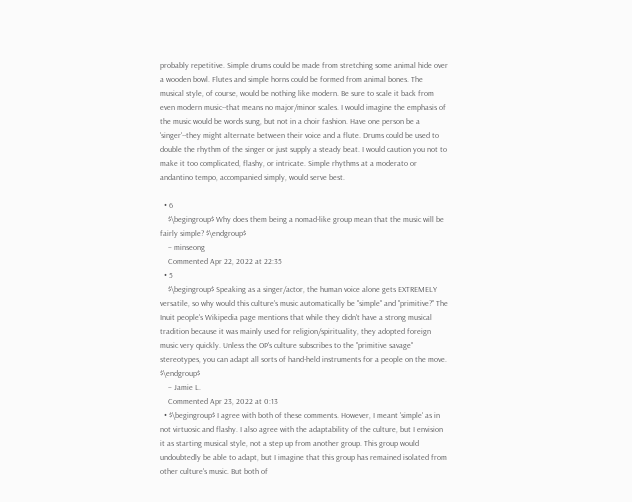probably repetitive. Simple drums could be made from stretching some animal hide over a wooden bowl. Flutes and simple horns could be formed from animal bones. The musical style, of course, would be nothing like modern. Be sure to scale it back from even modern music--that means no major/minor scales. I would imagine the emphasis of the music would be words sung, but not in a choir fashion. Have one person be a 'singer'--they might alternate between their voice and a flute. Drums could be used to double the rhythm of the singer or just supply a steady beat. I would caution you not to make it too complicated, flashy, or intricate. Simple rhythms at a moderato or andantino tempo, accompanied simply, would serve best.

  • 6
    $\begingroup$ Why does them being a nomad-like group mean that the music will be fairly simple? $\endgroup$
    – minseong
    Commented Apr 22, 2022 at 22:35
  • 5
    $\begingroup$ Speaking as a singer/actor, the human voice alone gets EXTREMELY versatile, so why would this culture's music automatically be "simple" and "primitive?" The Inuit people's Wikipedia page mentions that while they didn't have a strong musical tradition because it was mainly used for religion/spirituality, they adopted foreign music very quickly. Unless the OP's culture subscribes to the "primitive savage" stereotypes, you can adapt all sorts of hand-held instruments for a people on the move. $\endgroup$
    – Jamie L.
    Commented Apr 23, 2022 at 0:13
  • $\begingroup$ I agree with both of these comments. However, I meant 'simple' as in not virtuosic and flashy. I also agree with the adaptability of the culture, but I envision it as starting musical style, not a step up from another group. This group would undoubtedly be able to adapt, but I imagine that this group has remained isolated from other culture's music. But both of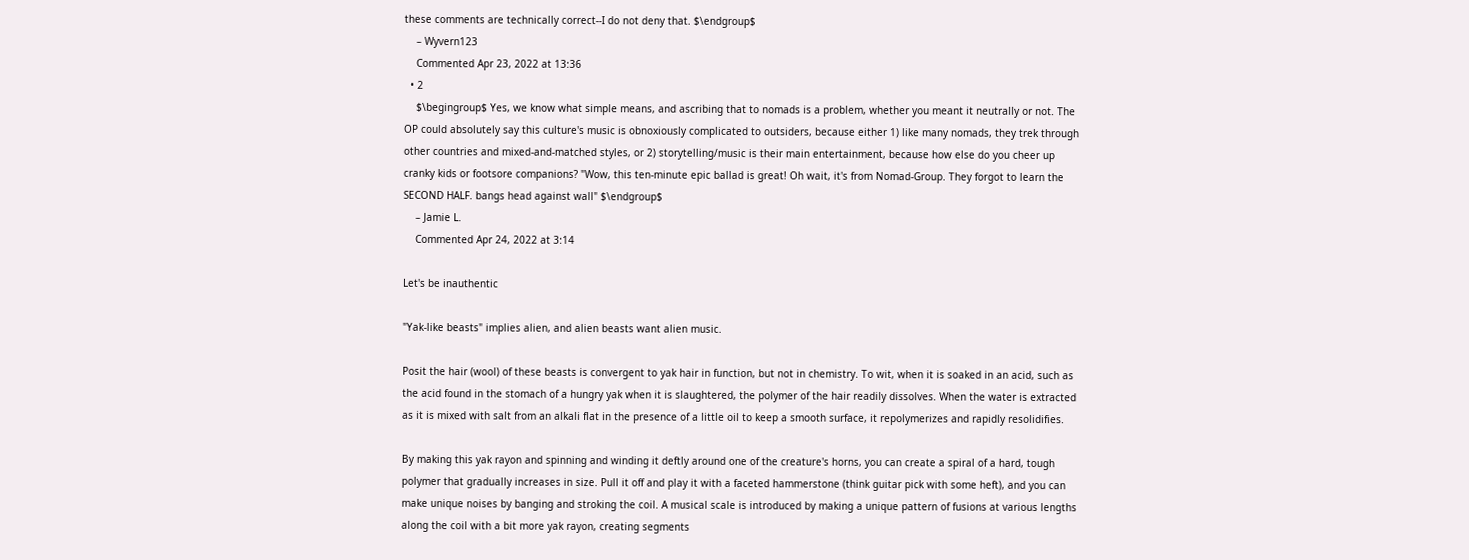these comments are technically correct--I do not deny that. $\endgroup$
    – Wyvern123
    Commented Apr 23, 2022 at 13:36
  • 2
    $\begingroup$ Yes, we know what simple means, and ascribing that to nomads is a problem, whether you meant it neutrally or not. The OP could absolutely say this culture's music is obnoxiously complicated to outsiders, because either 1) like many nomads, they trek through other countries and mixed-and-matched styles, or 2) storytelling/music is their main entertainment, because how else do you cheer up cranky kids or footsore companions? "Wow, this ten-minute epic ballad is great! Oh wait, it's from Nomad-Group. They forgot to learn the SECOND HALF. bangs head against wall" $\endgroup$
    – Jamie L.
    Commented Apr 24, 2022 at 3:14

Let's be inauthentic

"Yak-like beasts" implies alien, and alien beasts want alien music.

Posit the hair (wool) of these beasts is convergent to yak hair in function, but not in chemistry. To wit, when it is soaked in an acid, such as the acid found in the stomach of a hungry yak when it is slaughtered, the polymer of the hair readily dissolves. When the water is extracted as it is mixed with salt from an alkali flat in the presence of a little oil to keep a smooth surface, it repolymerizes and rapidly resolidifies.

By making this yak rayon and spinning and winding it deftly around one of the creature's horns, you can create a spiral of a hard, tough polymer that gradually increases in size. Pull it off and play it with a faceted hammerstone (think guitar pick with some heft), and you can make unique noises by banging and stroking the coil. A musical scale is introduced by making a unique pattern of fusions at various lengths along the coil with a bit more yak rayon, creating segments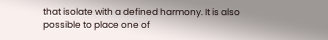that isolate with a defined harmony. It is also possible to place one of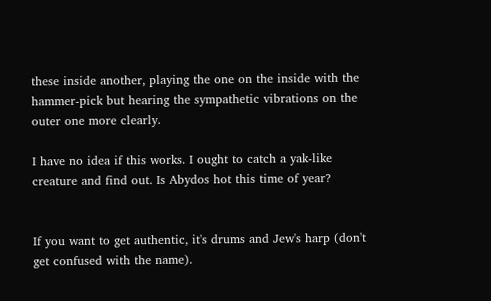these inside another, playing the one on the inside with the hammer-pick but hearing the sympathetic vibrations on the outer one more clearly.

I have no idea if this works. I ought to catch a yak-like creature and find out. Is Abydos hot this time of year?


If you want to get authentic, it's drums and Jew's harp (don't get confused with the name).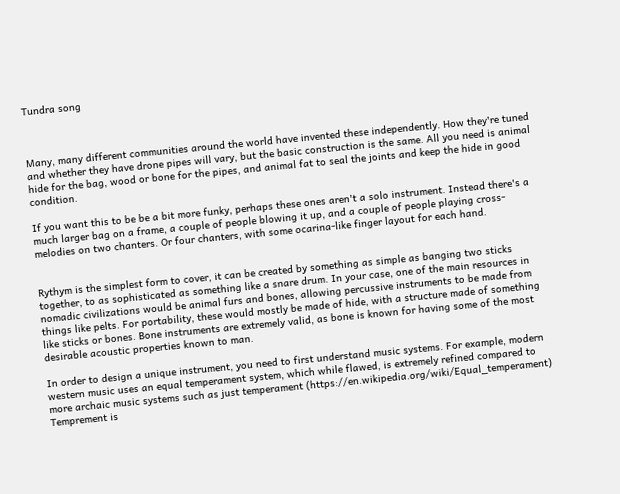Tundra song



Many, many different communities around the world have invented these independently. How they're tuned and whether they have drone pipes will vary, but the basic construction is the same. All you need is animal hide for the bag, wood or bone for the pipes, and animal fat to seal the joints and keep the hide in good condition.

If you want this to be be a bit more funky, perhaps these ones aren't a solo instrument. Instead there's a much larger bag on a frame, a couple of people blowing it up, and a couple of people playing cross-melodies on two chanters. Or four chanters, with some ocarina-like finger layout for each hand.


Rythym is the simplest form to cover, it can be created by something as simple as banging two sticks together, to as sophisticated as something like a snare drum. In your case, one of the main resources in nomadic civilizations would be animal furs and bones, allowing percussive instruments to be made from things like pelts. For portability, these would mostly be made of hide, with a structure made of something like sticks or bones. Bone instruments are extremely valid, as bone is known for having some of the most desirable acoustic properties known to man.

In order to design a unique instrument, you need to first understand music systems. For example, modern western music uses an equal temperament system, which while flawed, is extremely refined compared to more archaic music systems such as just temperament (https://en.wikipedia.org/wiki/Equal_temperament) Temprement is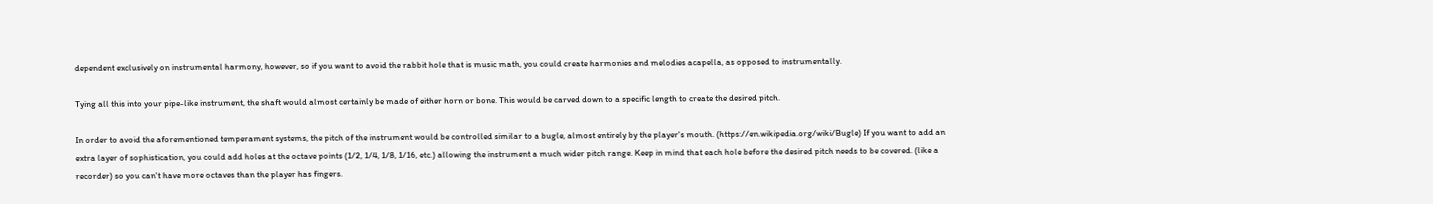dependent exclusively on instrumental harmony, however, so if you want to avoid the rabbit hole that is music math, you could create harmonies and melodies acapella, as opposed to instrumentally.

Tying all this into your pipe-like instrument, the shaft would almost certainly be made of either horn or bone. This would be carved down to a specific length to create the desired pitch.

In order to avoid the aforementioned temperament systems, the pitch of the instrument would be controlled similar to a bugle, almost entirely by the player's mouth. (https://en.wikipedia.org/wiki/Bugle) If you want to add an extra layer of sophistication, you could add holes at the octave points (1/2, 1/4, 1/8, 1/16, etc.) allowing the instrument a much wider pitch range. Keep in mind that each hole before the desired pitch needs to be covered. (like a recorder) so you can't have more octaves than the player has fingers.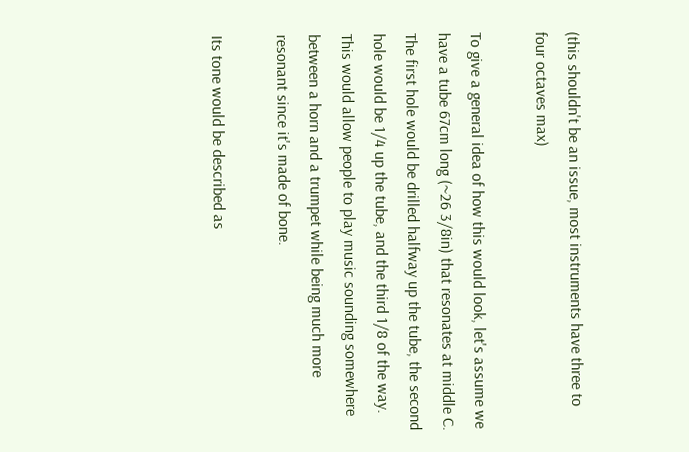(this shouldn't be an issue, most instruments have three to four octaves max)

To give a general idea of how this would look, let's assume we have a tube 67cm long (~26 3/8in) that resonates at middle C. The first hole would be drilled halfway up the tube, the second hole would be 1/4 up the tube, and the third 1/8 of the way. This would allow people to play music sounding somewhere between a horn and a trumpet while being much more resonant since it's made of bone.

Its tone would be described as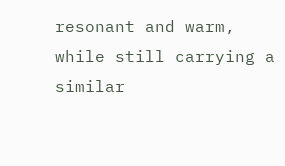resonant and warm, while still carrying a similar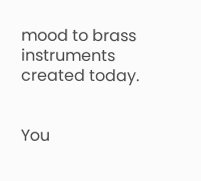mood to brass instruments created today.


You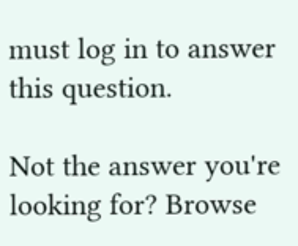must log in to answer this question.

Not the answer you're looking for? Browse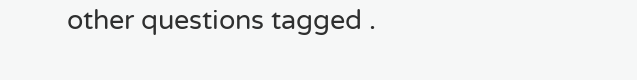other questions tagged .